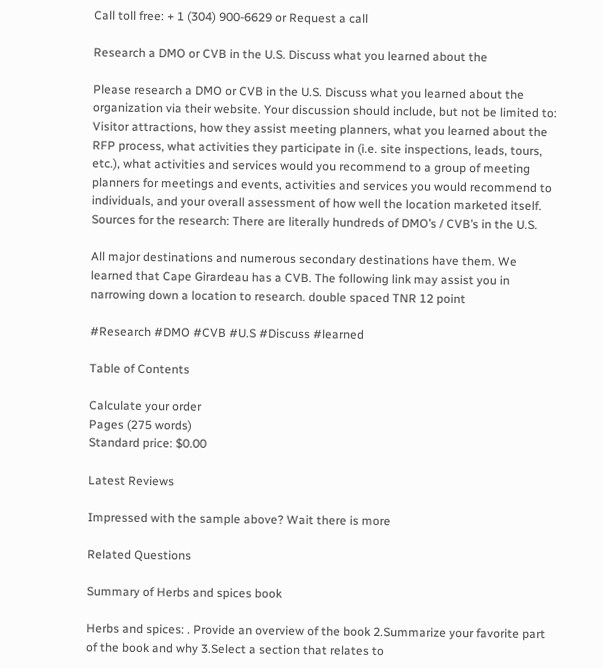Call toll free: + 1 (304) 900-6629 or Request a call

Research a DMO or CVB in the U.S. Discuss what you learned about the

Please research a DMO or CVB in the U.S. Discuss what you learned about the organization via their website. Your discussion should include, but not be limited to: Visitor attractions, how they assist meeting planners, what you learned about the RFP process, what activities they participate in (i.e. site inspections, leads, tours, etc.), what activities and services would you recommend to a group of meeting planners for meetings and events, activities and services you would recommend to individuals, and your overall assessment of how well the location marketed itself. Sources for the research: There are literally hundreds of DMO’s / CVB’s in the U.S.

All major destinations and numerous secondary destinations have them. We learned that Cape Girardeau has a CVB. The following link may assist you in narrowing down a location to research. double spaced TNR 12 point

#Research #DMO #CVB #U.S #Discuss #learned

Table of Contents

Calculate your order
Pages (275 words)
Standard price: $0.00

Latest Reviews

Impressed with the sample above? Wait there is more

Related Questions

Summary of Herbs and spices book

Herbs and spices: . Provide an overview of the book 2.Summarize your favorite part of the book and why 3.Select a section that relates to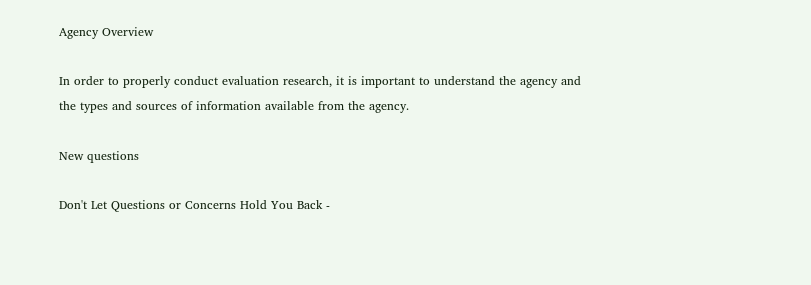Agency Overview

In order to properly conduct evaluation research, it is important to understand the agency and the types and sources of information available from the agency.

New questions

Don't Let Questions or Concerns Hold You Back -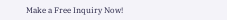Make a Free Inquiry Now!